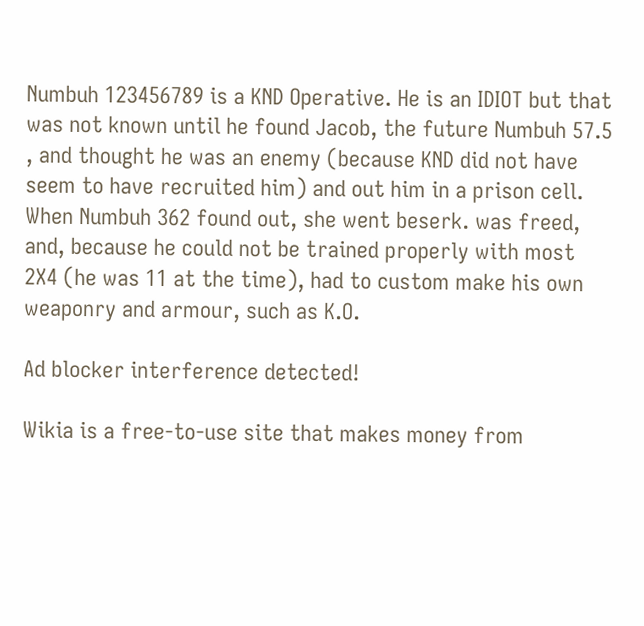Numbuh 123456789 is a KND Operative. He is an IDIOT but that was not known until he found Jacob, the future Numbuh 57.5 , and thought he was an enemy (because KND did not have seem to have recruited him) and out him in a prison cell. When Numbuh 362 found out, she went beserk. was freed, and, because he could not be trained properly with most 2X4 (he was 11 at the time), had to custom make his own weaponry and armour, such as K.O.

Ad blocker interference detected!

Wikia is a free-to-use site that makes money from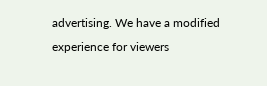advertising. We have a modified experience for viewers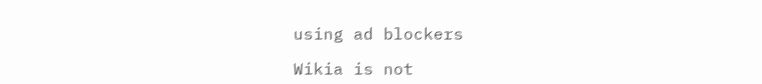using ad blockers

Wikia is not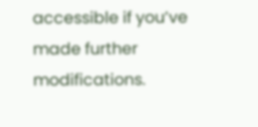accessible if you’ve made further modifications.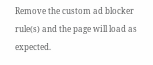Remove the custom ad blocker rule(s) and the page will load as expected.